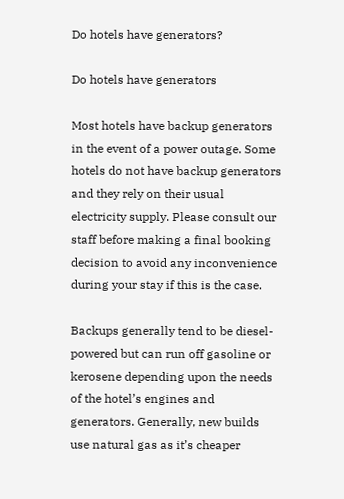Do hotels have generators?

Do hotels have generators

Most hotels have backup generators in the event of a power outage. Some hotels do not have backup generators and they rely on their usual electricity supply. Please consult our staff before making a final booking decision to avoid any inconvenience during your stay if this is the case.

Backups generally tend to be diesel-powered but can run off gasoline or kerosene depending upon the needs of the hotel’s engines and generators. Generally, new builds use natural gas as it’s cheaper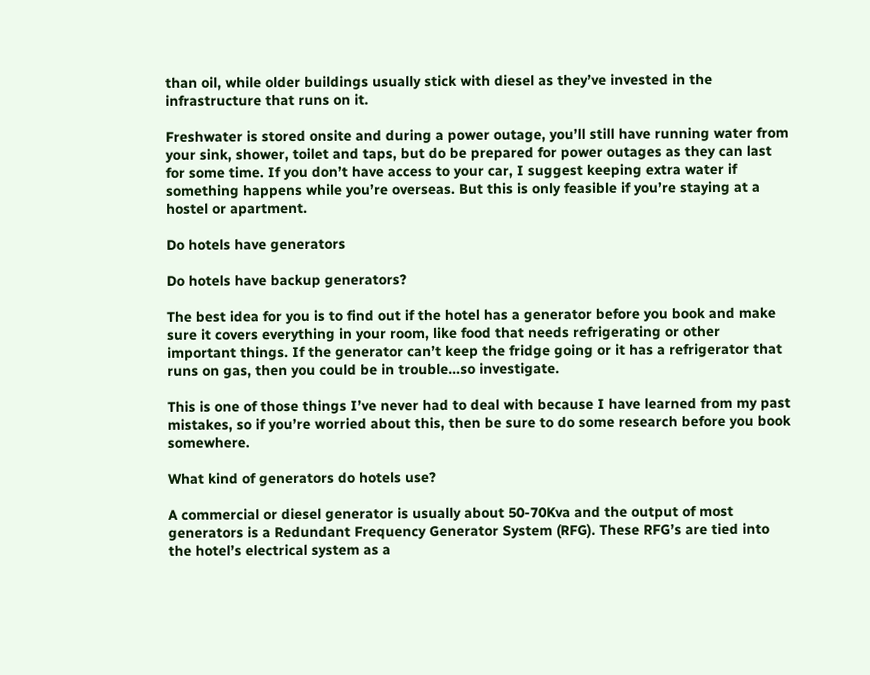than oil, while older buildings usually stick with diesel as they’ve invested in the infrastructure that runs on it.

Freshwater is stored onsite and during a power outage, you’ll still have running water from your sink, shower, toilet and taps, but do be prepared for power outages as they can last for some time. If you don’t have access to your car, I suggest keeping extra water if something happens while you’re overseas. But this is only feasible if you’re staying at a hostel or apartment.

Do hotels have generators

Do hotels have backup generators?

The best idea for you is to find out if the hotel has a generator before you book and make sure it covers everything in your room, like food that needs refrigerating or other important things. If the generator can’t keep the fridge going or it has a refrigerator that runs on gas, then you could be in trouble…so investigate.

This is one of those things I’ve never had to deal with because I have learned from my past mistakes, so if you’re worried about this, then be sure to do some research before you book somewhere.

What kind of generators do hotels use?

A commercial or diesel generator is usually about 50-70Kva and the output of most generators is a Redundant Frequency Generator System (RFG). These RFG’s are tied into the hotel’s electrical system as a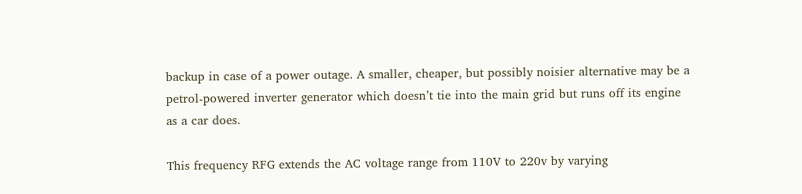backup in case of a power outage. A smaller, cheaper, but possibly noisier alternative may be a petrol-powered inverter generator which doesn’t tie into the main grid but runs off its engine as a car does.

This frequency RFG extends the AC voltage range from 110V to 220v by varying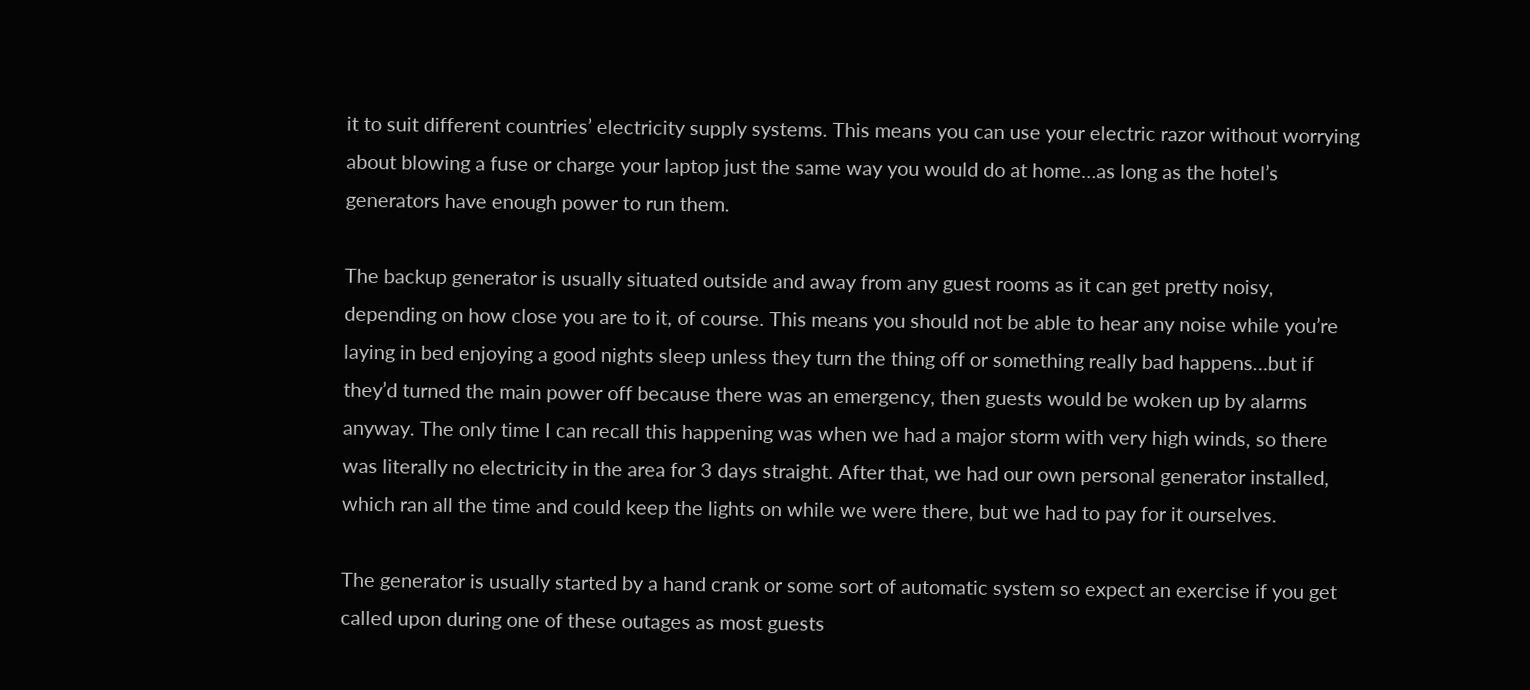it to suit different countries’ electricity supply systems. This means you can use your electric razor without worrying about blowing a fuse or charge your laptop just the same way you would do at home…as long as the hotel’s generators have enough power to run them.

The backup generator is usually situated outside and away from any guest rooms as it can get pretty noisy, depending on how close you are to it, of course. This means you should not be able to hear any noise while you’re laying in bed enjoying a good nights sleep unless they turn the thing off or something really bad happens…but if they’d turned the main power off because there was an emergency, then guests would be woken up by alarms anyway. The only time I can recall this happening was when we had a major storm with very high winds, so there was literally no electricity in the area for 3 days straight. After that, we had our own personal generator installed, which ran all the time and could keep the lights on while we were there, but we had to pay for it ourselves.

The generator is usually started by a hand crank or some sort of automatic system so expect an exercise if you get called upon during one of these outages as most guests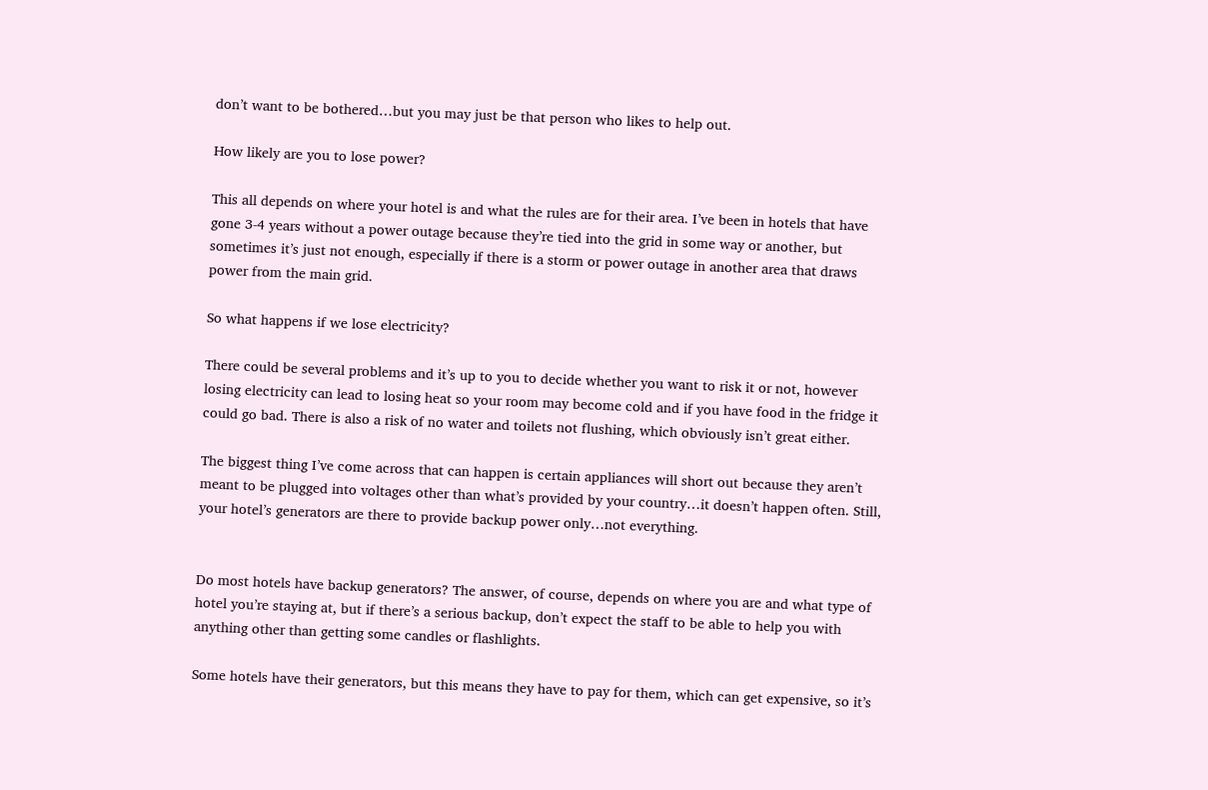don’t want to be bothered…but you may just be that person who likes to help out.

How likely are you to lose power?

This all depends on where your hotel is and what the rules are for their area. I’ve been in hotels that have gone 3-4 years without a power outage because they’re tied into the grid in some way or another, but sometimes it’s just not enough, especially if there is a storm or power outage in another area that draws power from the main grid.

So what happens if we lose electricity?

There could be several problems and it’s up to you to decide whether you want to risk it or not, however losing electricity can lead to losing heat so your room may become cold and if you have food in the fridge it could go bad. There is also a risk of no water and toilets not flushing, which obviously isn’t great either.

The biggest thing I’ve come across that can happen is certain appliances will short out because they aren’t meant to be plugged into voltages other than what’s provided by your country…it doesn’t happen often. Still, your hotel’s generators are there to provide backup power only…not everything.


Do most hotels have backup generators? The answer, of course, depends on where you are and what type of hotel you’re staying at, but if there’s a serious backup, don’t expect the staff to be able to help you with anything other than getting some candles or flashlights.

Some hotels have their generators, but this means they have to pay for them, which can get expensive, so it’s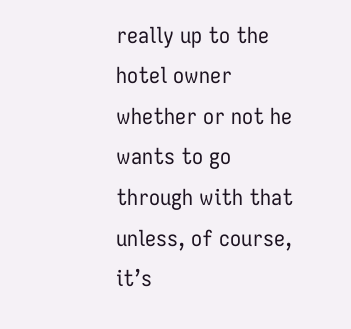really up to the hotel owner whether or not he wants to go through with that unless, of course, it’s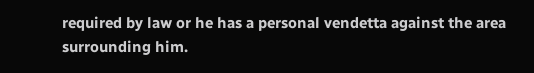required by law or he has a personal vendetta against the area surrounding him.